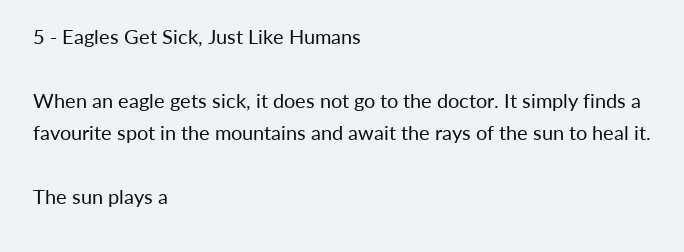5 - Eagles Get Sick, Just Like Humans

When an eagle gets sick, it does not go to the doctor. It simply finds a favourite spot in the mountains and await the rays of the sun to heal it.

The sun plays a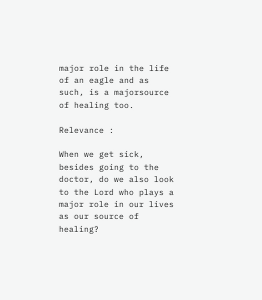major role in the life of an eagle and as such, is a majorsource of healing too.

Relevance :

When we get sick, besides going to the doctor, do we also look to the Lord who plays a major role in our lives as our source of healing?